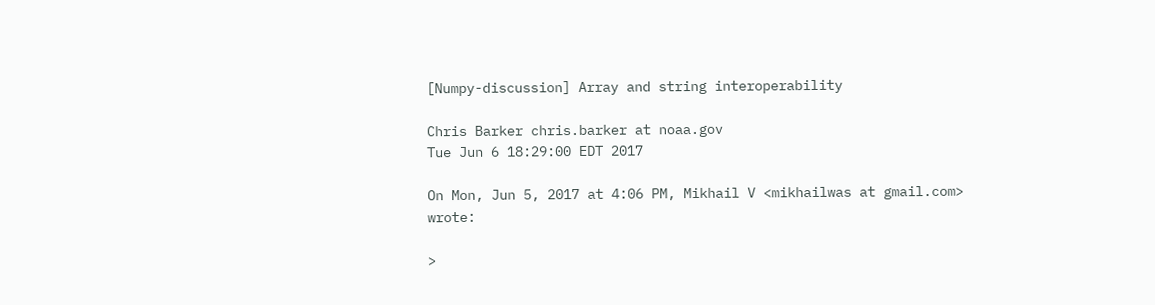[Numpy-discussion] Array and string interoperability

Chris Barker chris.barker at noaa.gov
Tue Jun 6 18:29:00 EDT 2017

On Mon, Jun 5, 2017 at 4:06 PM, Mikhail V <mikhailwas at gmail.com> wrote:

>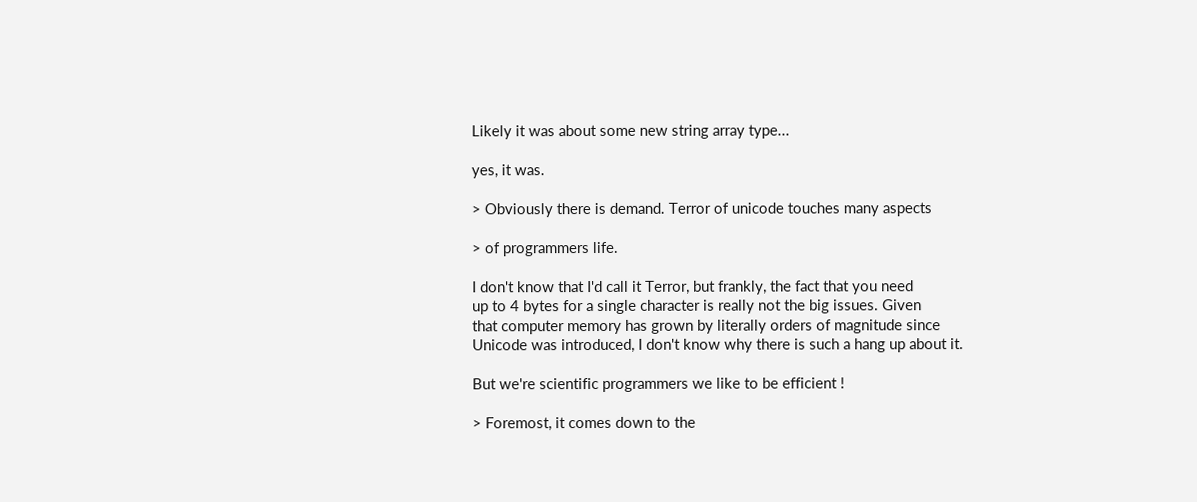Likely it was about some new string array type...

yes, it was.

> Obviously there is demand. Terror of unicode touches many aspects

> of programmers life.

I don't know that I'd call it Terror, but frankly, the fact that you need
up to 4 bytes for a single character is really not the big issues. Given
that computer memory has grown by literally orders of magnitude since
Unicode was introduced, I don't know why there is such a hang up about it.

But we're scientific programmers we like to be efficient !

> Foremost, it comes down to the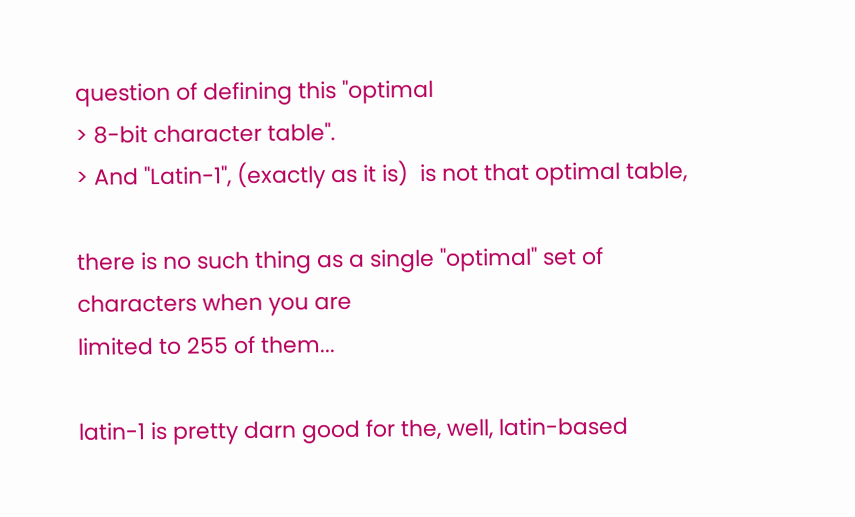question of defining this "optimal
> 8-bit character table".
> And "Latin-1", (exactly as it is)  is not that optimal table,

there is no such thing as a single "optimal" set of characters when you are
limited to 255 of them...

latin-1 is pretty darn good for the, well, latin-based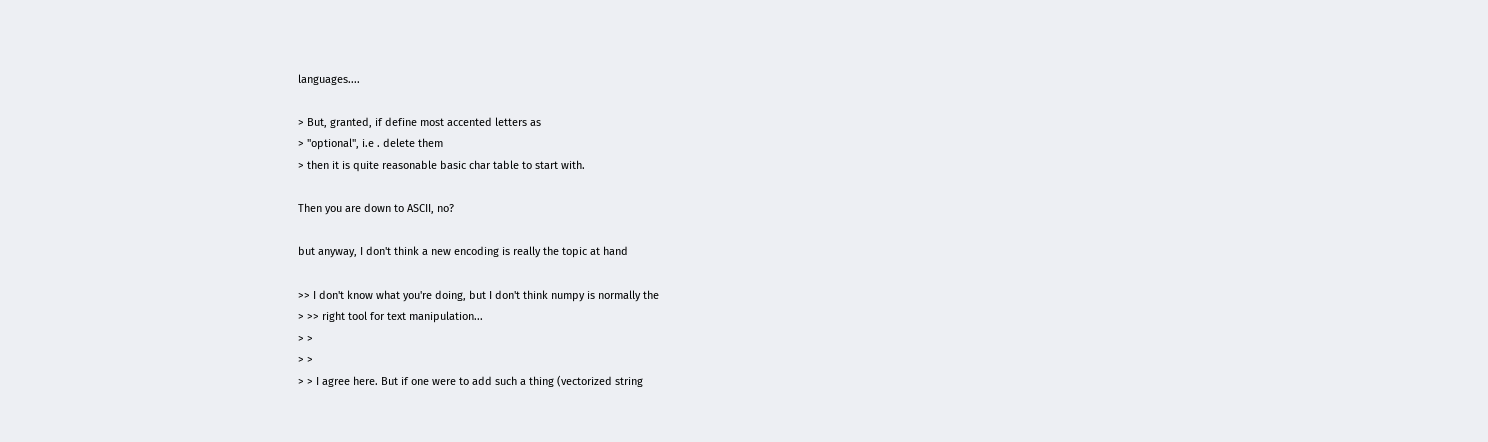languages....

> But, granted, if define most accented letters as
> "optional", i.e . delete them
> then it is quite reasonable basic char table to start with.

Then you are down to ASCII, no?

but anyway, I don't think a new encoding is really the topic at hand

>> I don't know what you're doing, but I don't think numpy is normally the
> >> right tool for text manipulation...
> >
> >
> > I agree here. But if one were to add such a thing (vectorized string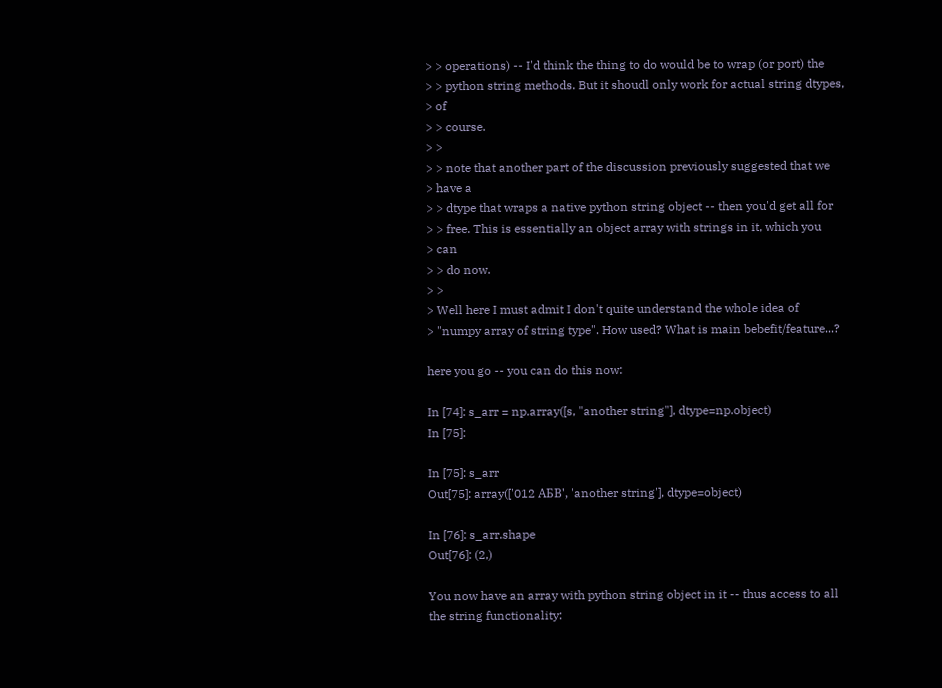> > operations) -- I'd think the thing to do would be to wrap (or port) the
> > python string methods. But it shoudl only work for actual string dtypes,
> of
> > course.
> >
> > note that another part of the discussion previously suggested that we
> have a
> > dtype that wraps a native python string object -- then you'd get all for
> > free. This is essentially an object array with strings in it, which you
> can
> > do now.
> >
> Well here I must admit I don't quite understand the whole idea of
> "numpy array of string type". How used? What is main bebefit/feature...?

here you go -- you can do this now:

In [74]: s_arr = np.array([s, "another string"], dtype=np.object)
In [75]:

In [75]: s_arr
Out[75]: array(['012 АБВ', 'another string'], dtype=object)

In [76]: s_arr.shape
Out[76]: (2,)

You now have an array with python string object in it -- thus access to all
the string functionality: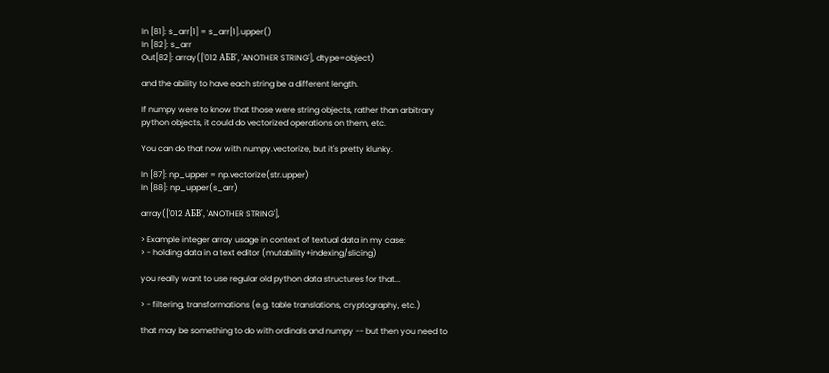In [81]: s_arr[1] = s_arr[1].upper()
In [82]: s_arr
Out[82]: array(['012 АБВ', 'ANOTHER STRING'], dtype=object)

and the ability to have each string be a different length.

If numpy were to know that those were string objects, rather than arbitrary
python objects, it could do vectorized operations on them, etc.

You can do that now with numpy.vectorize, but it's pretty klunky.

In [87]: np_upper = np.vectorize(str.upper)
In [88]: np_upper(s_arr)

array(['012 АБВ', 'ANOTHER STRING'],

> Example integer array usage in context of textual data in my case:
> - holding data in a text editor (mutability+indexing/slicing)

you really want to use regular old python data structures for that...

> - filtering, transformations (e.g. table translations, cryptography, etc.)

that may be something to do with ordinals and numpy -- but then you need to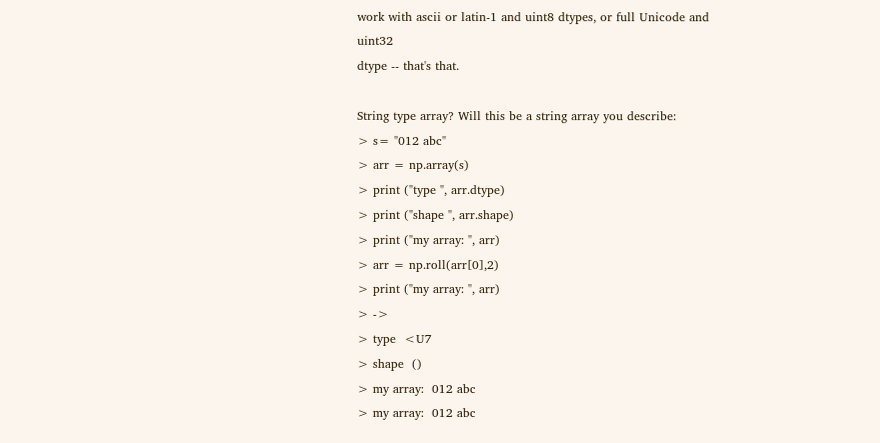work with ascii or latin-1 and uint8 dtypes, or full Unicode and uint32
dtype -- that's that.

String type array? Will this be a string array you describe:
> s= "012 abc"
> arr = np.array(s)
> print ("type ", arr.dtype)
> print ("shape ", arr.shape)
> print ("my array: ", arr)
> arr = np.roll(arr[0],2)
> print ("my array: ", arr)
> ->
> type  <U7
> shape  ()
> my array:  012 abc
> my array:  012 abc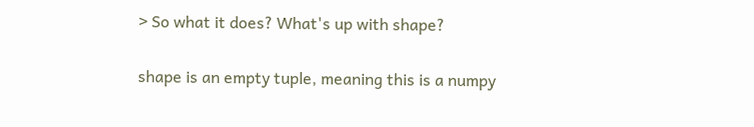> So what it does? What's up with shape?

shape is an empty tuple, meaning this is a numpy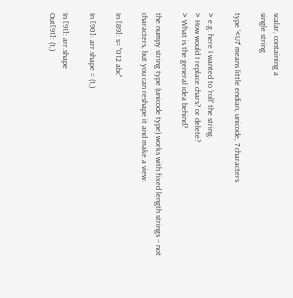scalar, containing a
single string

type '<U7' means little endian, unicode, 7 characters

> e.g. here I wanted to 'roll' the string.
> How would I replace chars? or delete?
> What is the general idea behind?

the numpy string type (unicode type) works with fixed length strings -- not
characters, but you can reshape it and make a view:

In [89]: s= "012 abc"

In [90]: arr.shape = (1,)

In [91]: arr.shape
Out[91]: (1,)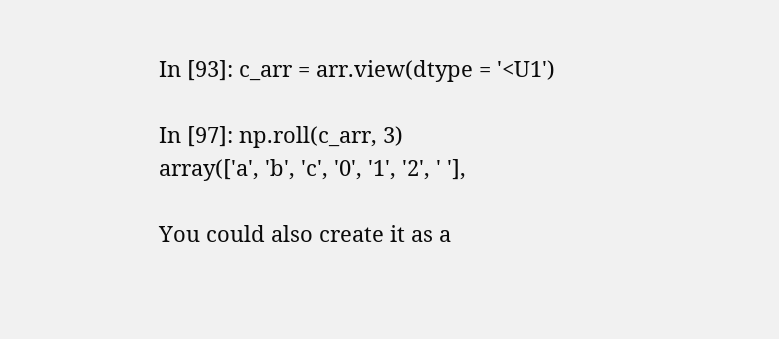In [93]: c_arr = arr.view(dtype = '<U1')

In [97]: np.roll(c_arr, 3)
array(['a', 'b', 'c', '0', '1', '2', ' '],

You could also create it as a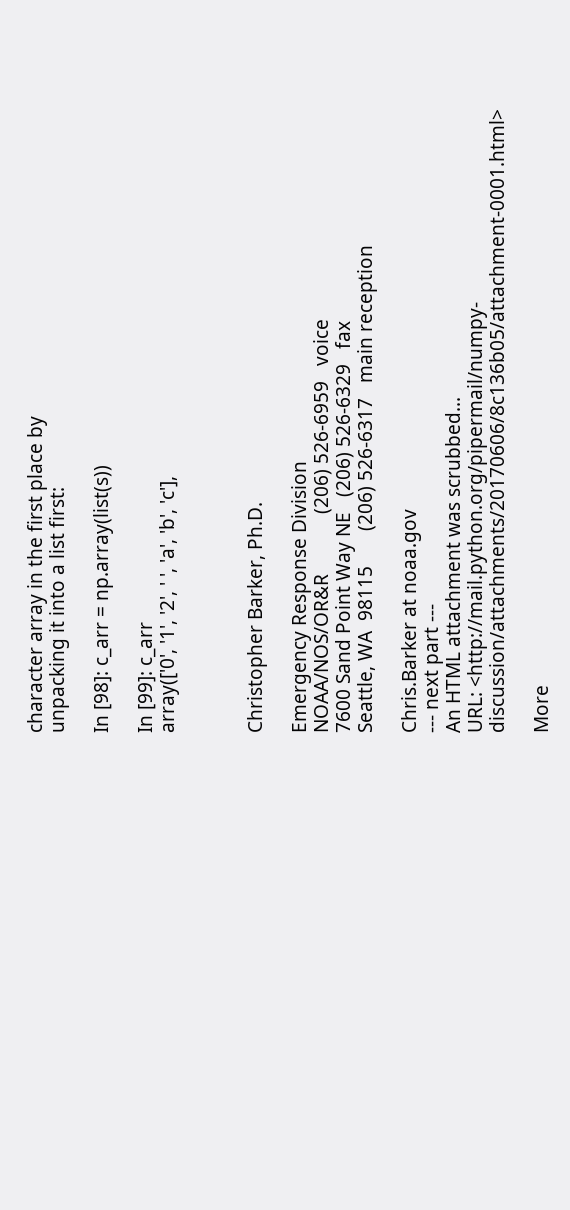character array in the first place by
unpacking it into a list first:

In [98]: c_arr = np.array(list(s))

In [99]: c_arr
array(['0', '1', '2', ' ', 'a', 'b', 'c'],



Christopher Barker, Ph.D.

Emergency Response Division
NOAA/NOS/OR&R            (206) 526-6959   voice
7600 Sand Point Way NE   (206) 526-6329   fax
Seattle, WA  98115       (206) 526-6317   main reception

Chris.Barker at noaa.gov
--- next part ---
An HTML attachment was scrubbed...
URL: <http://mail.python.org/pipermail/numpy-discussion/attachments/20170606/8c136b05/attachment-0001.html>

More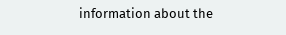information about the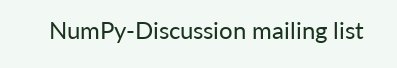NumPy-Discussion mailing list